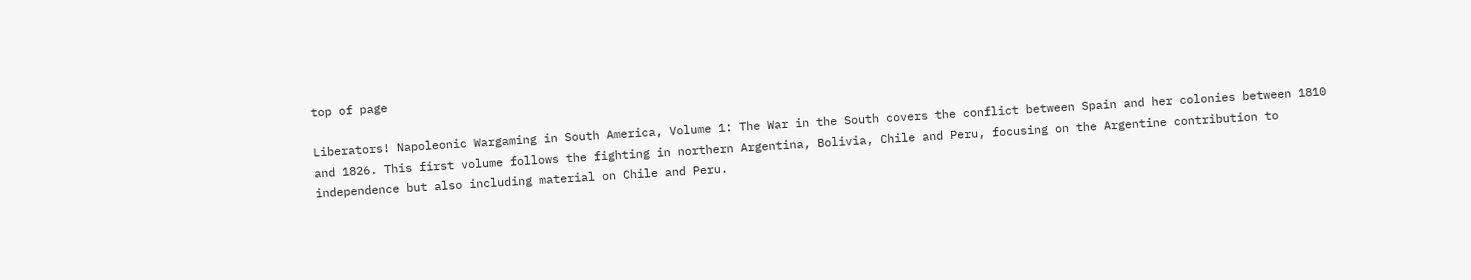top of page

Liberators! Napoleonic Wargaming in South America, Volume 1: The War in the South covers the conflict between Spain and her colonies between 1810 and 1826. This first volume follows the fighting in northern Argentina, Bolivia, Chile and Peru, focusing on the Argentine contribution to independence but also including material on Chile and Peru.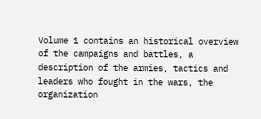Volume 1 contains an historical overview of the campaigns and battles, a description of the armies, tactics and leaders who fought in the wars, the organization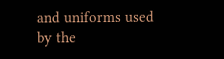and uniforms used by the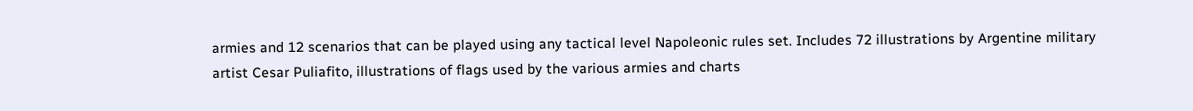armies and 12 scenarios that can be played using any tactical level Napoleonic rules set. Includes 72 illustrations by Argentine military artist Cesar Puliafito, illustrations of flags used by the various armies and charts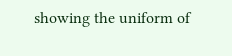showing the uniform of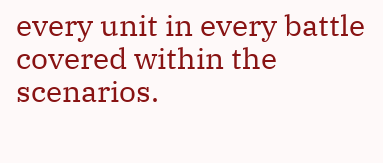every unit in every battle covered within the scenarios.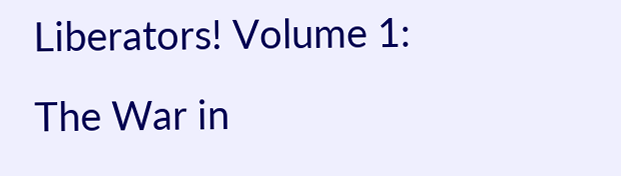Liberators! Volume 1: The War in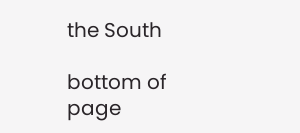the South

bottom of page